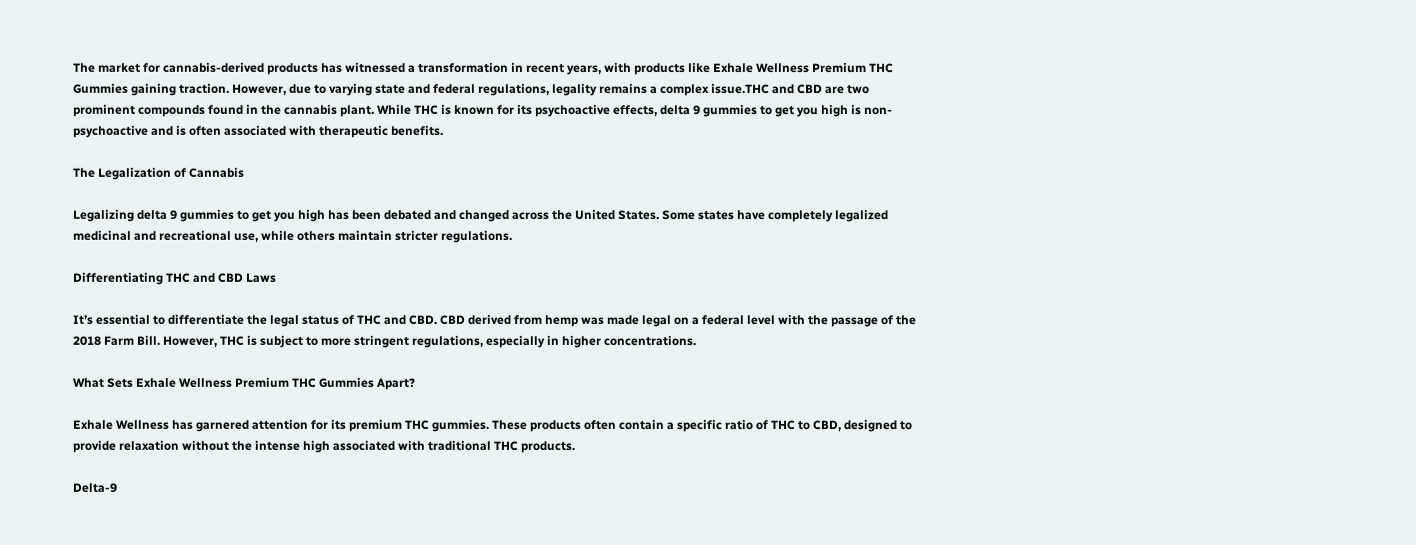The market for cannabis-derived products has witnessed a transformation in recent years, with products like Exhale Wellness Premium THC Gummies gaining traction. However, due to varying state and federal regulations, legality remains a complex issue.THC and CBD are two prominent compounds found in the cannabis plant. While THC is known for its psychoactive effects, delta 9 gummies to get you high is non-psychoactive and is often associated with therapeutic benefits.

The Legalization of Cannabis

Legalizing delta 9 gummies to get you high has been debated and changed across the United States. Some states have completely legalized medicinal and recreational use, while others maintain stricter regulations.

Differentiating THC and CBD Laws

It’s essential to differentiate the legal status of THC and CBD. CBD derived from hemp was made legal on a federal level with the passage of the 2018 Farm Bill. However, THC is subject to more stringent regulations, especially in higher concentrations.

What Sets Exhale Wellness Premium THC Gummies Apart?

Exhale Wellness has garnered attention for its premium THC gummies. These products often contain a specific ratio of THC to CBD, designed to provide relaxation without the intense high associated with traditional THC products.

Delta-9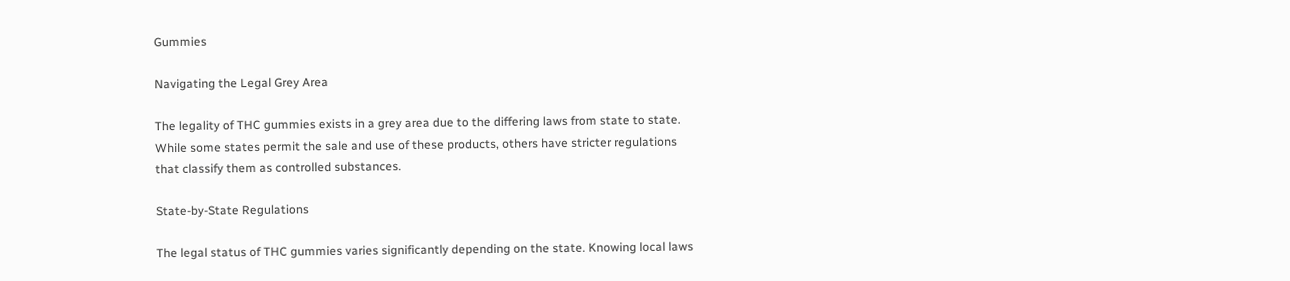Gummies

Navigating the Legal Grey Area

The legality of THC gummies exists in a grey area due to the differing laws from state to state. While some states permit the sale and use of these products, others have stricter regulations that classify them as controlled substances.

State-by-State Regulations

The legal status of THC gummies varies significantly depending on the state. Knowing local laws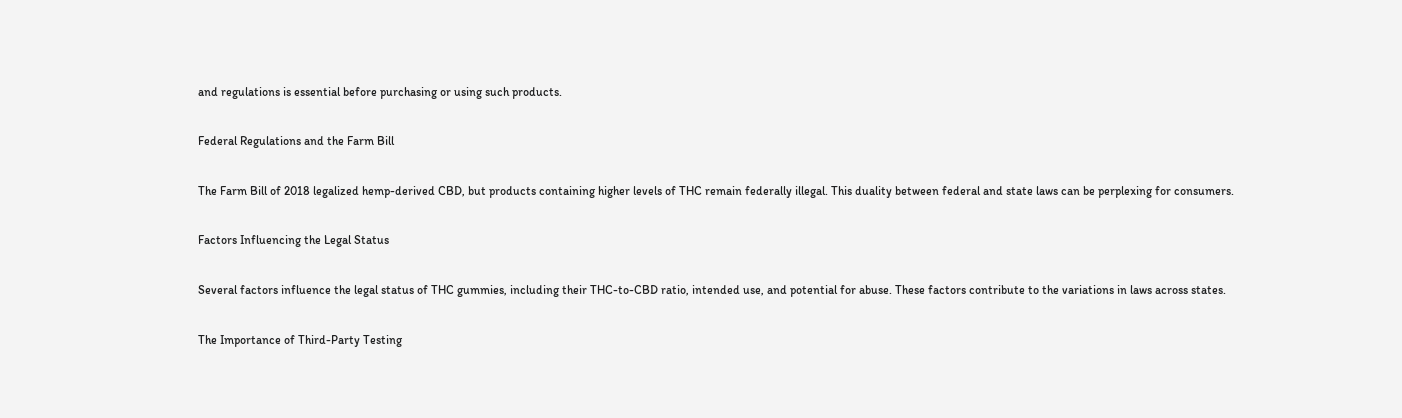and regulations is essential before purchasing or using such products.

Federal Regulations and the Farm Bill

The Farm Bill of 2018 legalized hemp-derived CBD, but products containing higher levels of THC remain federally illegal. This duality between federal and state laws can be perplexing for consumers.

Factors Influencing the Legal Status

Several factors influence the legal status of THC gummies, including their THC-to-CBD ratio, intended use, and potential for abuse. These factors contribute to the variations in laws across states.

The Importance of Third-Party Testing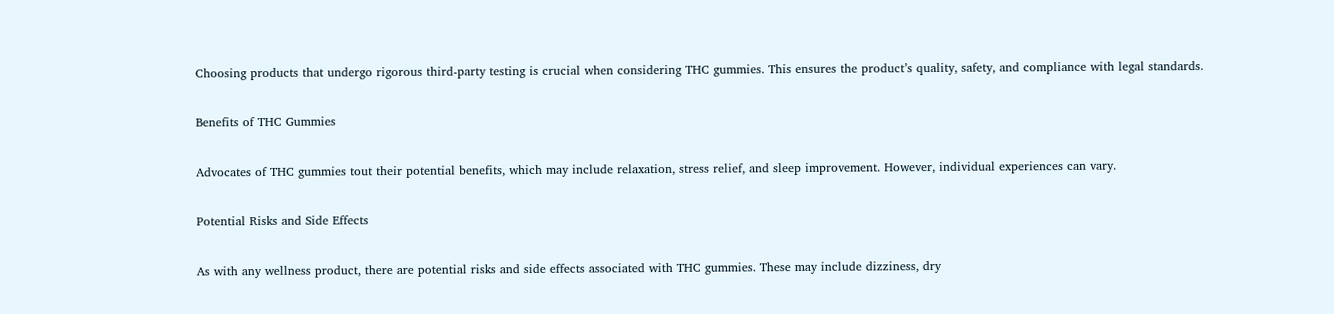Choosing products that undergo rigorous third-party testing is crucial when considering THC gummies. This ensures the product’s quality, safety, and compliance with legal standards.

Benefits of THC Gummies

Advocates of THC gummies tout their potential benefits, which may include relaxation, stress relief, and sleep improvement. However, individual experiences can vary.

Potential Risks and Side Effects

As with any wellness product, there are potential risks and side effects associated with THC gummies. These may include dizziness, dry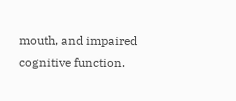mouth, and impaired cognitive function.